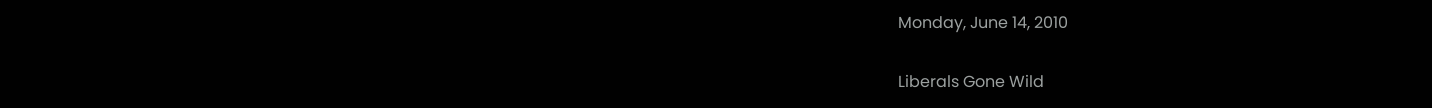Monday, June 14, 2010

Liberals Gone Wild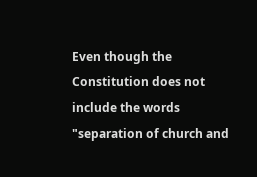Even though the Constitution does not include the words "separation of church and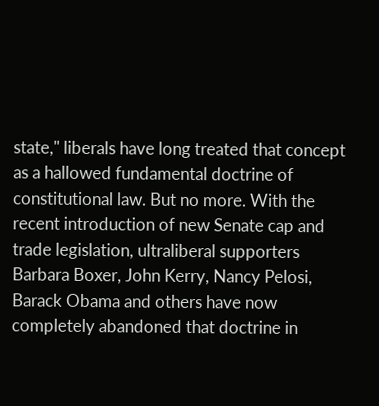state," liberals have long treated that concept as a hallowed fundamental doctrine of constitutional law. But no more. With the recent introduction of new Senate cap and trade legislation, ultraliberal supporters Barbara Boxer, John Kerry, Nancy Pelosi, Barack Obama and others have now completely abandoned that doctrine in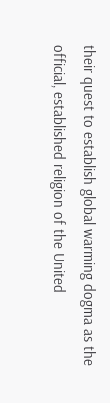their quest to establish global warming dogma as the official, established religion of the United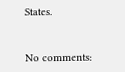States.


No comments: